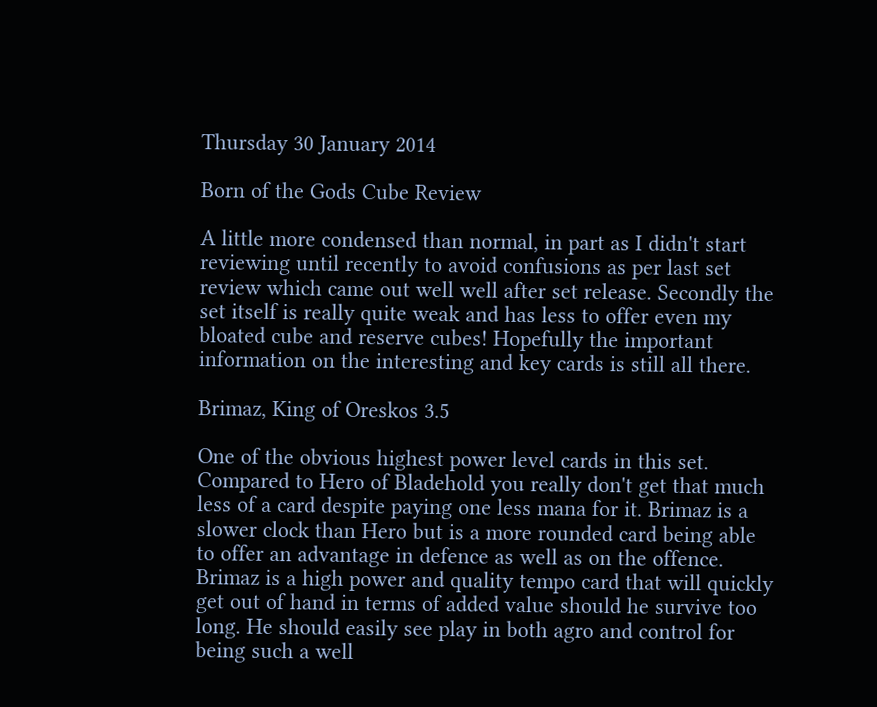Thursday 30 January 2014

Born of the Gods Cube Review

A little more condensed than normal, in part as I didn't start reviewing until recently to avoid confusions as per last set review which came out well well after set release. Secondly the set itself is really quite weak and has less to offer even my bloated cube and reserve cubes! Hopefully the important information on the interesting and key cards is still all there.

Brimaz, King of Oreskos 3.5

One of the obvious highest power level cards in this set. Compared to Hero of Bladehold you really don't get that much less of a card despite paying one less mana for it. Brimaz is a slower clock than Hero but is a more rounded card being able to offer an advantage in defence as well as on the offence. Brimaz is a high power and quality tempo card that will quickly get out of hand in terms of added value should he survive too long. He should easily see play in both agro and control for being such a well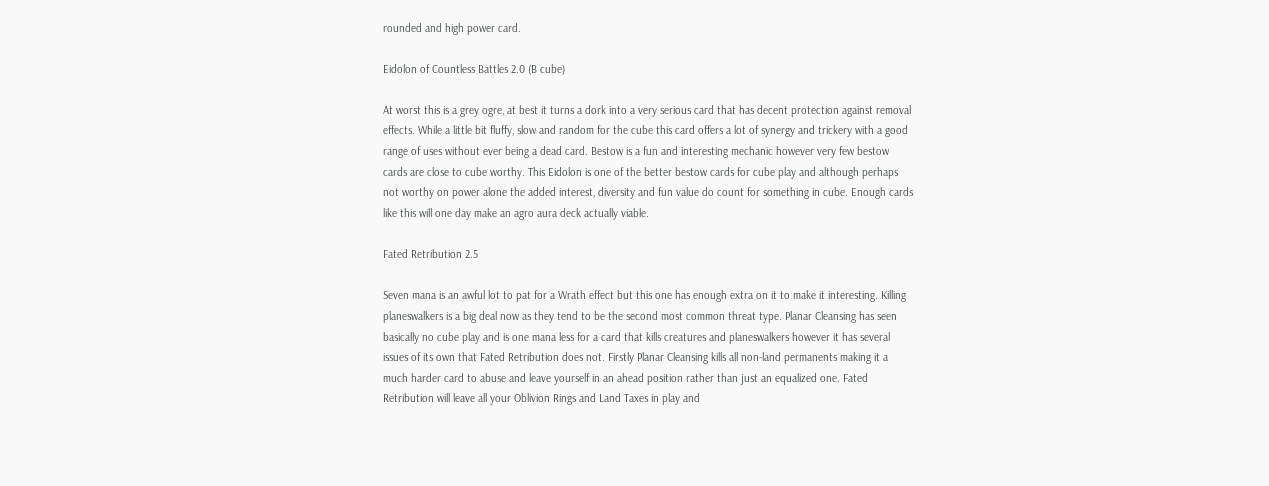rounded and high power card.

Eidolon of Countless Battles 2.0 (B cube)

At worst this is a grey ogre, at best it turns a dork into a very serious card that has decent protection against removal effects. While a little bit fluffy, slow and random for the cube this card offers a lot of synergy and trickery with a good range of uses without ever being a dead card. Bestow is a fun and interesting mechanic however very few bestow cards are close to cube worthy. This Eidolon is one of the better bestow cards for cube play and although perhaps not worthy on power alone the added interest, diversity and fun value do count for something in cube. Enough cards like this will one day make an agro aura deck actually viable.

Fated Retribution 2.5

Seven mana is an awful lot to pat for a Wrath effect but this one has enough extra on it to make it interesting. Killing planeswalkers is a big deal now as they tend to be the second most common threat type. Planar Cleansing has seen basically no cube play and is one mana less for a card that kills creatures and planeswalkers however it has several issues of its own that Fated Retribution does not. Firstly Planar Cleansing kills all non-land permanents making it a much harder card to abuse and leave yourself in an ahead position rather than just an equalized one. Fated Retribution will leave all your Oblivion Rings and Land Taxes in play and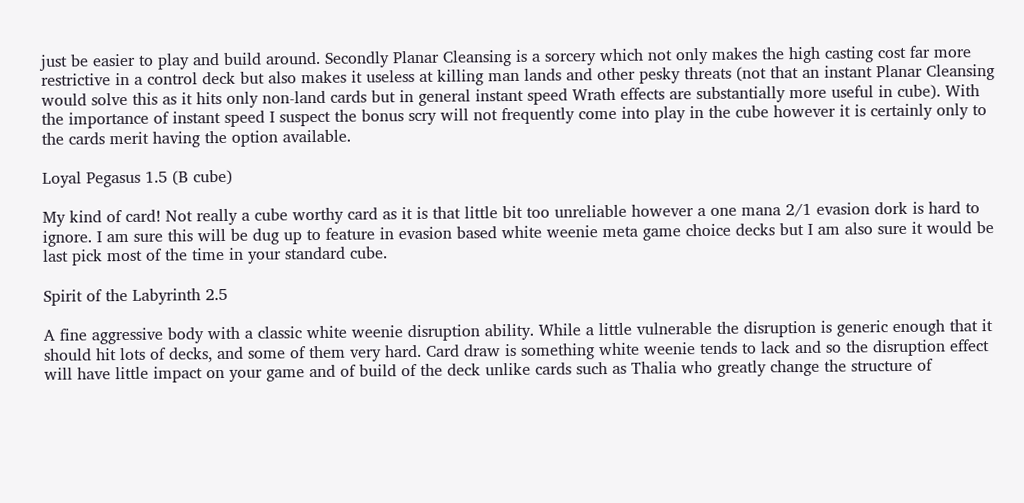just be easier to play and build around. Secondly Planar Cleansing is a sorcery which not only makes the high casting cost far more restrictive in a control deck but also makes it useless at killing man lands and other pesky threats (not that an instant Planar Cleansing would solve this as it hits only non-land cards but in general instant speed Wrath effects are substantially more useful in cube). With the importance of instant speed I suspect the bonus scry will not frequently come into play in the cube however it is certainly only to the cards merit having the option available.

Loyal Pegasus 1.5 (B cube)

My kind of card! Not really a cube worthy card as it is that little bit too unreliable however a one mana 2/1 evasion dork is hard to ignore. I am sure this will be dug up to feature in evasion based white weenie meta game choice decks but I am also sure it would be last pick most of the time in your standard cube.

Spirit of the Labyrinth 2.5

A fine aggressive body with a classic white weenie disruption ability. While a little vulnerable the disruption is generic enough that it should hit lots of decks, and some of them very hard. Card draw is something white weenie tends to lack and so the disruption effect will have little impact on your game and of build of the deck unlike cards such as Thalia who greatly change the structure of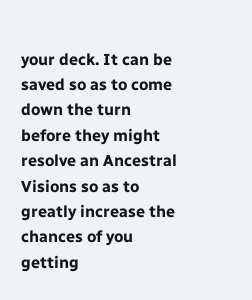your deck. It can be saved so as to come down the turn before they might resolve an Ancestral Visions so as to greatly increase the chances of you getting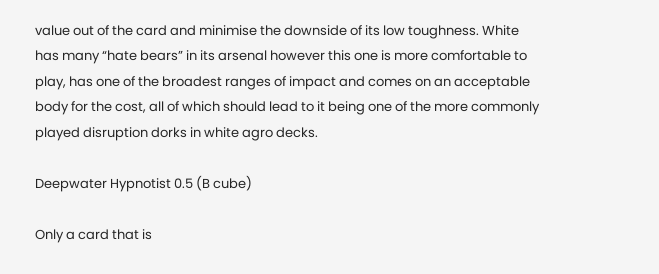value out of the card and minimise the downside of its low toughness. White has many “hate bears” in its arsenal however this one is more comfortable to play, has one of the broadest ranges of impact and comes on an acceptable body for the cost, all of which should lead to it being one of the more commonly played disruption dorks in white agro decks.

Deepwater Hypnotist 0.5 (B cube)

Only a card that is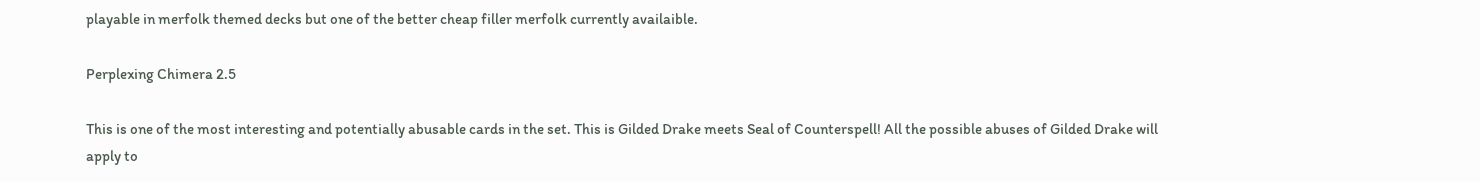playable in merfolk themed decks but one of the better cheap filler merfolk currently availaible.

Perplexing Chimera 2.5

This is one of the most interesting and potentially abusable cards in the set. This is Gilded Drake meets Seal of Counterspell! All the possible abuses of Gilded Drake will apply to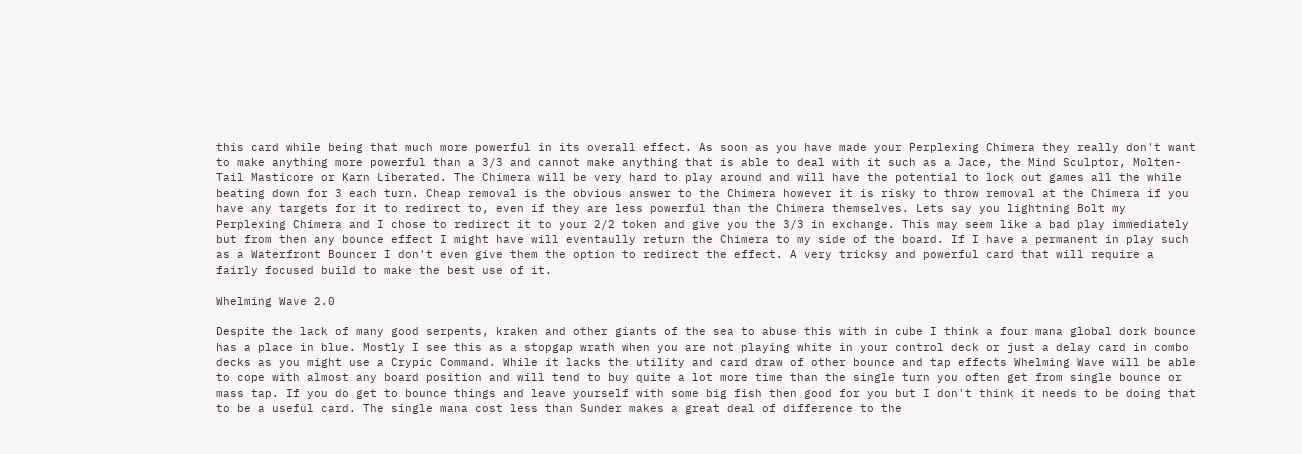this card while being that much more powerful in its overall effect. As soon as you have made your Perplexing Chimera they really don't want to make anything more powerful than a 3/3 and cannot make anything that is able to deal with it such as a Jace, the Mind Sculptor, Molten-Tail Masticore or Karn Liberated. The Chimera will be very hard to play around and will have the potential to lock out games all the while beating down for 3 each turn. Cheap removal is the obvious answer to the Chimera however it is risky to throw removal at the Chimera if you have any targets for it to redirect to, even if they are less powerful than the Chimera themselves. Lets say you lightning Bolt my Perplexing Chimera and I chose to redirect it to your 2/2 token and give you the 3/3 in exchange. This may seem like a bad play immediately but from then any bounce effect I might have will eventaully return the Chimera to my side of the board. If I have a permanent in play such as a Waterfront Bouncer I don't even give them the option to redirect the effect. A very tricksy and powerful card that will require a fairly focused build to make the best use of it.

Whelming Wave 2.0

Despite the lack of many good serpents, kraken and other giants of the sea to abuse this with in cube I think a four mana global dork bounce has a place in blue. Mostly I see this as a stopgap wrath when you are not playing white in your control deck or just a delay card in combo decks as you might use a Crypic Command. While it lacks the utility and card draw of other bounce and tap effects Whelming Wave will be able to cope with almost any board position and will tend to buy quite a lot more time than the single turn you often get from single bounce or mass tap. If you do get to bounce things and leave yourself with some big fish then good for you but I don't think it needs to be doing that to be a useful card. The single mana cost less than Sunder makes a great deal of difference to the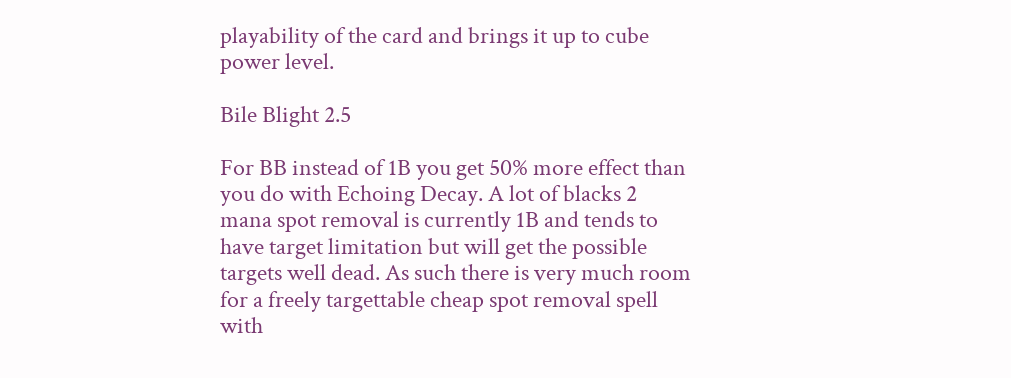playability of the card and brings it up to cube power level.

Bile Blight 2.5

For BB instead of 1B you get 50% more effect than you do with Echoing Decay. A lot of blacks 2 mana spot removal is currently 1B and tends to have target limitation but will get the possible targets well dead. As such there is very much room for a freely targettable cheap spot removal spell with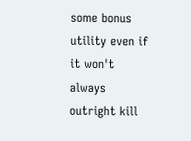some bonus utility even if it won't always outright kill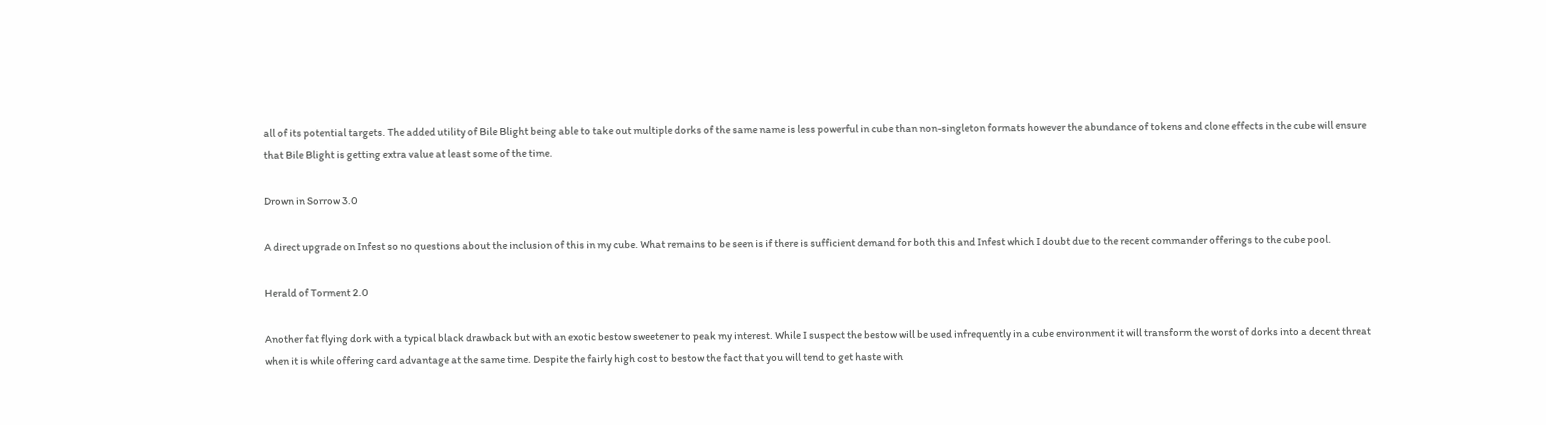all of its potential targets. The added utility of Bile Blight being able to take out multiple dorks of the same name is less powerful in cube than non-singleton formats however the abundance of tokens and clone effects in the cube will ensure that Bile Blight is getting extra value at least some of the time.

Drown in Sorrow 3.0

A direct upgrade on Infest so no questions about the inclusion of this in my cube. What remains to be seen is if there is sufficient demand for both this and Infest which I doubt due to the recent commander offerings to the cube pool.

Herald of Torment 2.0

Another fat flying dork with a typical black drawback but with an exotic bestow sweetener to peak my interest. While I suspect the bestow will be used infrequently in a cube environment it will transform the worst of dorks into a decent threat when it is while offering card advantage at the same time. Despite the fairly high cost to bestow the fact that you will tend to get haste with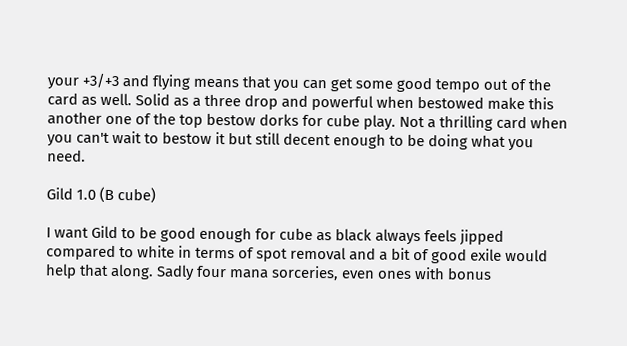your +3/+3 and flying means that you can get some good tempo out of the card as well. Solid as a three drop and powerful when bestowed make this another one of the top bestow dorks for cube play. Not a thrilling card when you can't wait to bestow it but still decent enough to be doing what you need.

Gild 1.0 (B cube)

I want Gild to be good enough for cube as black always feels jipped compared to white in terms of spot removal and a bit of good exile would help that along. Sadly four mana sorceries, even ones with bonus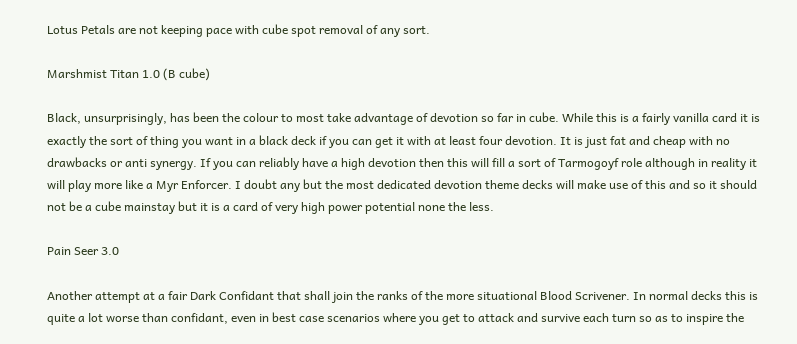Lotus Petals are not keeping pace with cube spot removal of any sort.

Marshmist Titan 1.0 (B cube)

Black, unsurprisingly, has been the colour to most take advantage of devotion so far in cube. While this is a fairly vanilla card it is exactly the sort of thing you want in a black deck if you can get it with at least four devotion. It is just fat and cheap with no drawbacks or anti synergy. If you can reliably have a high devotion then this will fill a sort of Tarmogoyf role although in reality it will play more like a Myr Enforcer. I doubt any but the most dedicated devotion theme decks will make use of this and so it should not be a cube mainstay but it is a card of very high power potential none the less.

Pain Seer 3.0

Another attempt at a fair Dark Confidant that shall join the ranks of the more situational Blood Scrivener. In normal decks this is quite a lot worse than confidant, even in best case scenarios where you get to attack and survive each turn so as to inspire the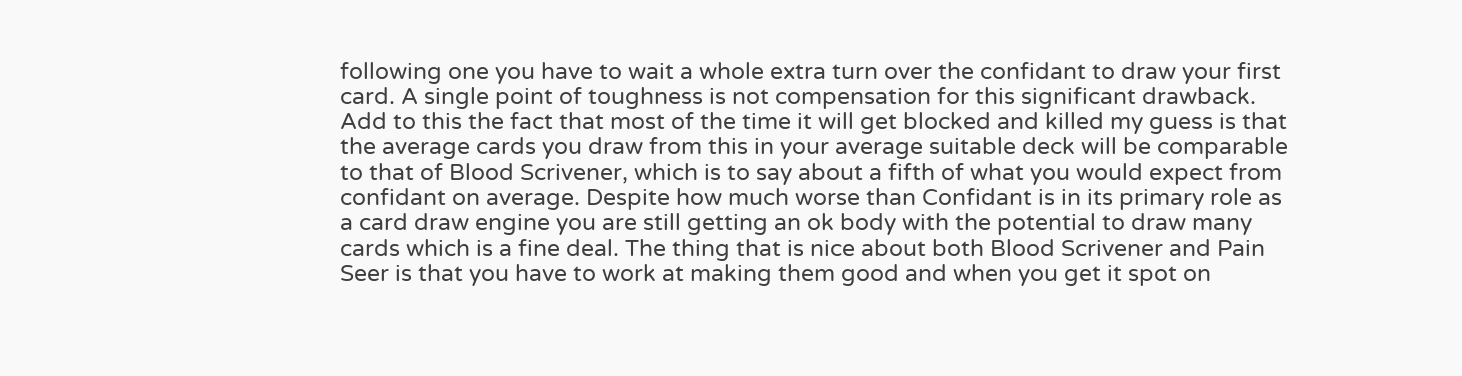following one you have to wait a whole extra turn over the confidant to draw your first card. A single point of toughness is not compensation for this significant drawback. Add to this the fact that most of the time it will get blocked and killed my guess is that the average cards you draw from this in your average suitable deck will be comparable to that of Blood Scrivener, which is to say about a fifth of what you would expect from confidant on average. Despite how much worse than Confidant is in its primary role as a card draw engine you are still getting an ok body with the potential to draw many cards which is a fine deal. The thing that is nice about both Blood Scrivener and Pain Seer is that you have to work at making them good and when you get it spot on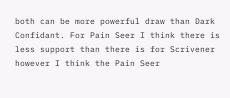both can be more powerful draw than Dark Confidant. For Pain Seer I think there is less support than there is for Scrivener however I think the Pain Seer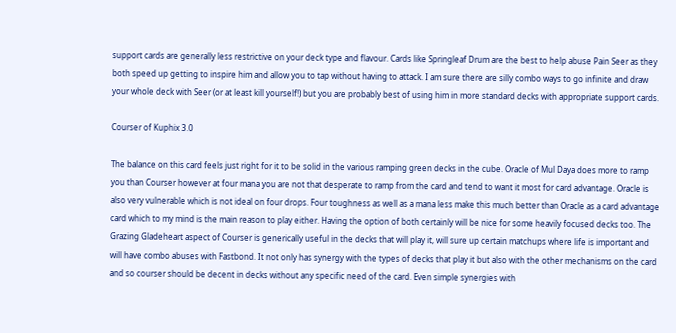support cards are generally less restrictive on your deck type and flavour. Cards like Springleaf Drum are the best to help abuse Pain Seer as they both speed up getting to inspire him and allow you to tap without having to attack. I am sure there are silly combo ways to go infinite and draw your whole deck with Seer (or at least kill yourself!) but you are probably best of using him in more standard decks with appropriate support cards.

Courser of Kuphix 3.0

The balance on this card feels just right for it to be solid in the various ramping green decks in the cube. Oracle of Mul Daya does more to ramp you than Courser however at four mana you are not that desperate to ramp from the card and tend to want it most for card advantage. Oracle is also very vulnerable which is not ideal on four drops. Four toughness as well as a mana less make this much better than Oracle as a card advantage card which to my mind is the main reason to play either. Having the option of both certainly will be nice for some heavily focused decks too. The Grazing Gladeheart aspect of Courser is generically useful in the decks that will play it, will sure up certain matchups where life is important and will have combo abuses with Fastbond. It not only has synergy with the types of decks that play it but also with the other mechanisms on the card and so courser should be decent in decks without any specific need of the card. Even simple synergies with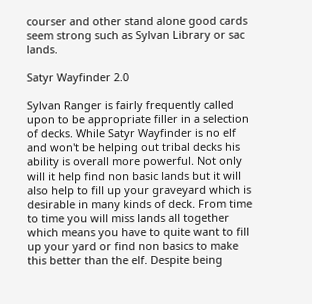courser and other stand alone good cards seem strong such as Sylvan Library or sac lands.

Satyr Wayfinder 2.0

Sylvan Ranger is fairly frequently called upon to be appropriate filler in a selection of decks. While Satyr Wayfinder is no elf and won't be helping out tribal decks his ability is overall more powerful. Not only will it help find non basic lands but it will also help to fill up your graveyard which is desirable in many kinds of deck. From time to time you will miss lands all together which means you have to quite want to fill up your yard or find non basics to make this better than the elf. Despite being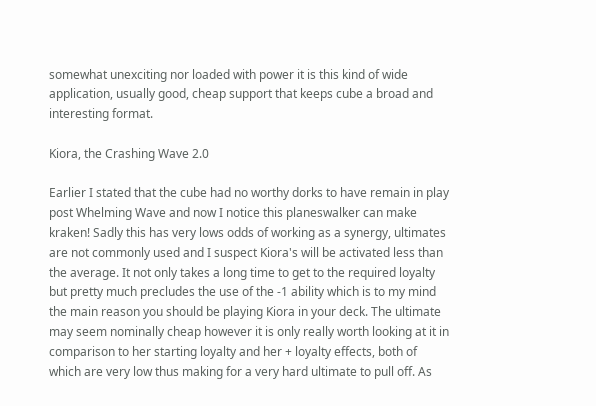somewhat unexciting nor loaded with power it is this kind of wide application, usually good, cheap support that keeps cube a broad and interesting format.

Kiora, the Crashing Wave 2.0

Earlier I stated that the cube had no worthy dorks to have remain in play post Whelming Wave and now I notice this planeswalker can make kraken! Sadly this has very lows odds of working as a synergy, ultimates are not commonly used and I suspect Kiora's will be activated less than the average. It not only takes a long time to get to the required loyalty but pretty much precludes the use of the -1 ability which is to my mind the main reason you should be playing Kiora in your deck. The ultimate may seem nominally cheap however it is only really worth looking at it in comparison to her starting loyalty and her + loyalty effects, both of which are very low thus making for a very hard ultimate to pull off. As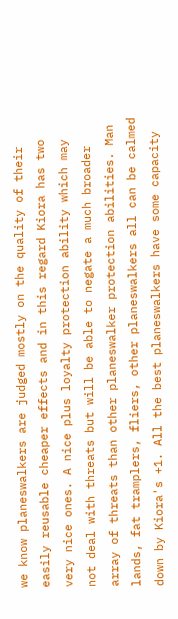we know planeswalkers are judged mostly on the quality of their easily reusable cheaper effects and in this regard Kiora has two very nice ones. A nice plus loyalty protection ability which may not deal with threats but will be able to negate a much broader array of threats than other planeswalker protection abilities. Man lands, fat tramplers, fliers, other planeswalkers all can be calmed down by Kiora's +1. All the best planeswalkers have some capacity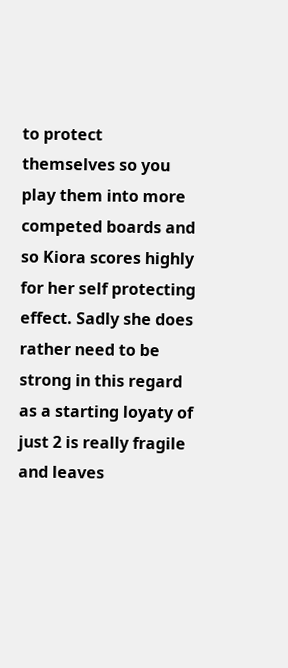to protect themselves so you play them into more competed boards and so Kiora scores highly for her self protecting effect. Sadly she does rather need to be strong in this regard as a starting loyaty of just 2 is really fragile and leaves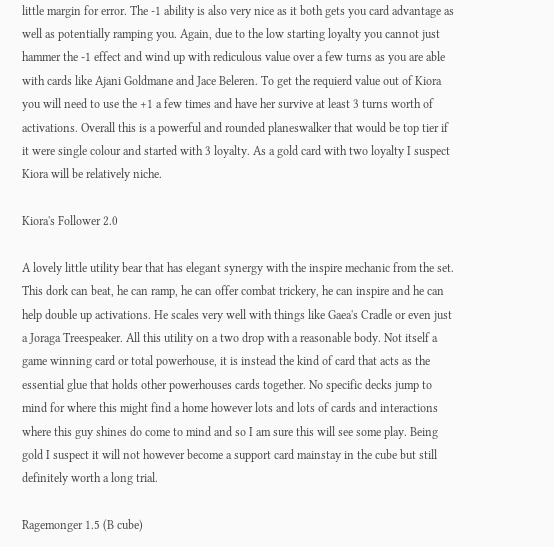little margin for error. The -1 ability is also very nice as it both gets you card advantage as well as potentially ramping you. Again, due to the low starting loyalty you cannot just hammer the -1 effect and wind up with rediculous value over a few turns as you are able with cards like Ajani Goldmane and Jace Beleren. To get the requierd value out of Kiora you will need to use the +1 a few times and have her survive at least 3 turns worth of activations. Overall this is a powerful and rounded planeswalker that would be top tier if it were single colour and started with 3 loyalty. As a gold card with two loyalty I suspect Kiora will be relatively niche.

Kiora's Follower 2.0

A lovely little utility bear that has elegant synergy with the inspire mechanic from the set. This dork can beat, he can ramp, he can offer combat trickery, he can inspire and he can help double up activations. He scales very well with things like Gaea's Cradle or even just a Joraga Treespeaker. All this utility on a two drop with a reasonable body. Not itself a game winning card or total powerhouse, it is instead the kind of card that acts as the essential glue that holds other powerhouses cards together. No specific decks jump to mind for where this might find a home however lots and lots of cards and interactions where this guy shines do come to mind and so I am sure this will see some play. Being gold I suspect it will not however become a support card mainstay in the cube but still definitely worth a long trial.

Ragemonger 1.5 (B cube)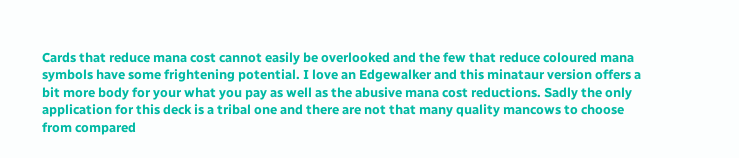Cards that reduce mana cost cannot easily be overlooked and the few that reduce coloured mana symbols have some frightening potential. I love an Edgewalker and this minataur version offers a bit more body for your what you pay as well as the abusive mana cost reductions. Sadly the only application for this deck is a tribal one and there are not that many quality mancows to choose from compared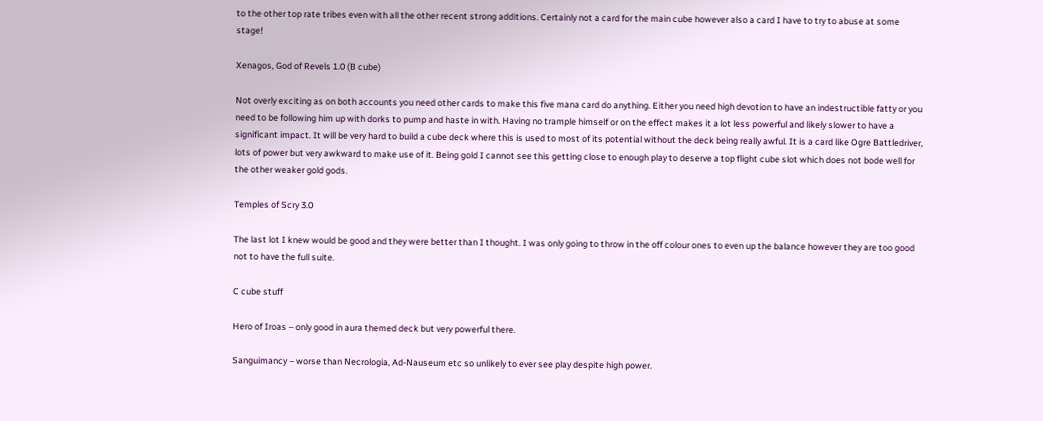to the other top rate tribes even with all the other recent strong additions. Certainly not a card for the main cube however also a card I have to try to abuse at some stage!

Xenagos, God of Revels 1.0 (B cube)

Not overly exciting as on both accounts you need other cards to make this five mana card do anything. Either you need high devotion to have an indestructible fatty or you need to be following him up with dorks to pump and haste in with. Having no trample himself or on the effect makes it a lot less powerful and likely slower to have a significant impact. It will be very hard to build a cube deck where this is used to most of its potential without the deck being really awful. It is a card like Ogre Battledriver, lots of power but very awkward to make use of it. Being gold I cannot see this getting close to enough play to deserve a top flight cube slot which does not bode well for the other weaker gold gods.

Temples of Scry 3.0

The last lot I knew would be good and they were better than I thought. I was only going to throw in the off colour ones to even up the balance however they are too good not to have the full suite.

C cube stuff

Hero of Iroas – only good in aura themed deck but very powerful there.

Sanguimancy – worse than Necrologia, Ad-Nauseum etc so unlikely to ever see play despite high power.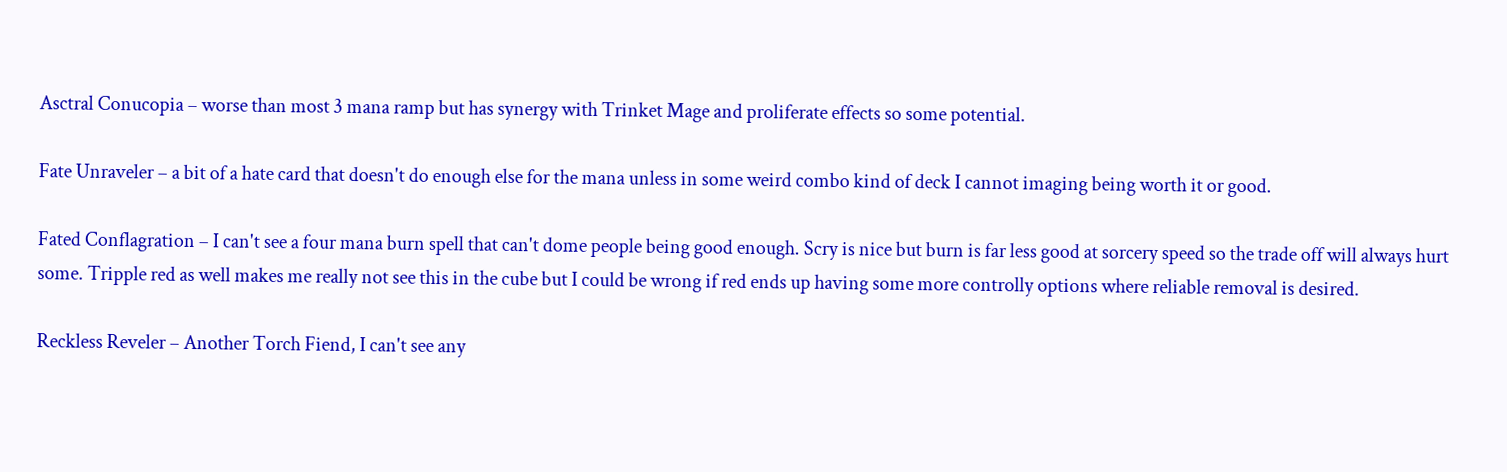Asctral Conucopia – worse than most 3 mana ramp but has synergy with Trinket Mage and proliferate effects so some potential.

Fate Unraveler – a bit of a hate card that doesn't do enough else for the mana unless in some weird combo kind of deck I cannot imaging being worth it or good.

Fated Conflagration – I can't see a four mana burn spell that can't dome people being good enough. Scry is nice but burn is far less good at sorcery speed so the trade off will always hurt some. Tripple red as well makes me really not see this in the cube but I could be wrong if red ends up having some more controlly options where reliable removal is desired.

Reckless Reveler – Another Torch Fiend, I can't see any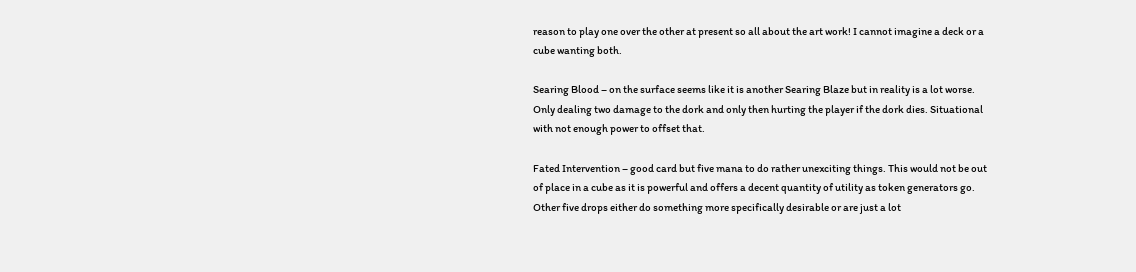reason to play one over the other at present so all about the art work! I cannot imagine a deck or a cube wanting both.

Searing Blood – on the surface seems like it is another Searing Blaze but in reality is a lot worse. Only dealing two damage to the dork and only then hurting the player if the dork dies. Situational with not enough power to offset that.

Fated Intervention – good card but five mana to do rather unexciting things. This would not be out of place in a cube as it is powerful and offers a decent quantity of utility as token generators go. Other five drops either do something more specifically desirable or are just a lot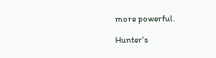more powerful.

Hunter's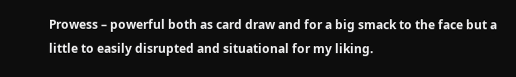Prowess – powerful both as card draw and for a big smack to the face but a little to easily disrupted and situational for my liking.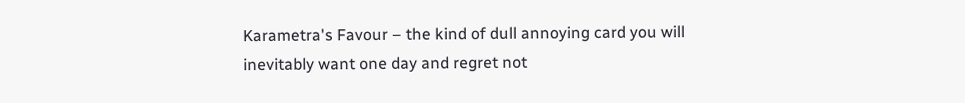Karametra's Favour – the kind of dull annoying card you will inevitably want one day and regret not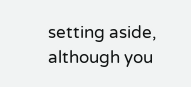setting aside, although you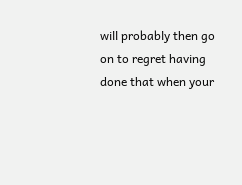will probably then go on to regret having done that when your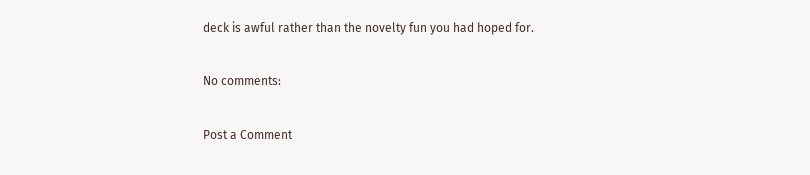deck is awful rather than the novelty fun you had hoped for.

No comments:

Post a Comment